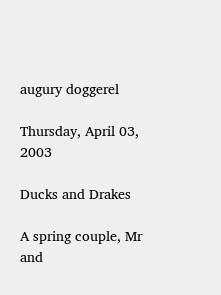augury doggerel

Thursday, April 03, 2003

Ducks and Drakes

A spring couple, Mr and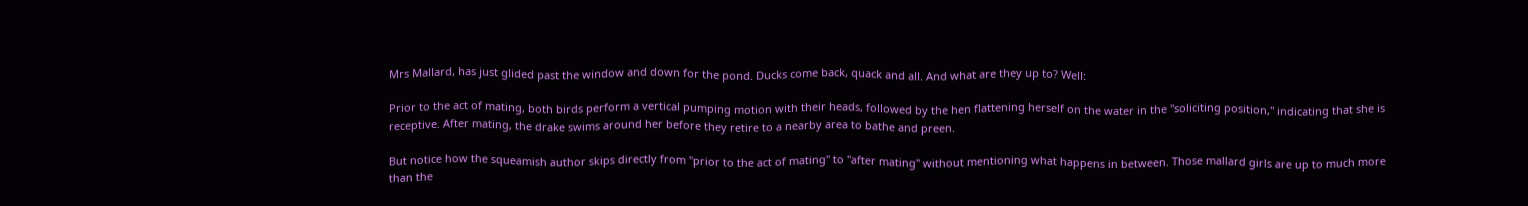Mrs Mallard, has just glided past the window and down for the pond. Ducks come back, quack and all. And what are they up to? Well:

Prior to the act of mating, both birds perform a vertical pumping motion with their heads, followed by the hen flattening herself on the water in the "soliciting position," indicating that she is receptive. After mating, the drake swims around her before they retire to a nearby area to bathe and preen.

But notice how the squeamish author skips directly from "prior to the act of mating" to "after mating" without mentioning what happens in between. Those mallard girls are up to much more than the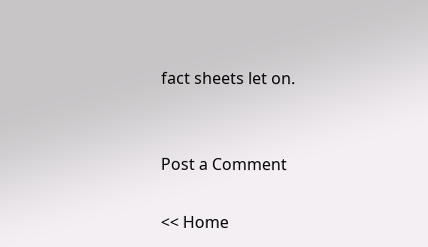fact sheets let on.


Post a Comment

<< Home